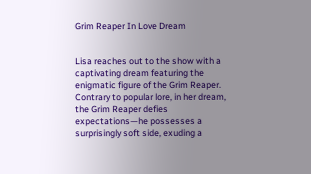Grim Reaper In Love Dream


Lisa reaches out to the show with a captivating dream featuring the enigmatic figure of the Grim Reaper. Contrary to popular lore, in her dream, the Grim Reaper defies expectations—he possesses a surprisingly soft side, exuding a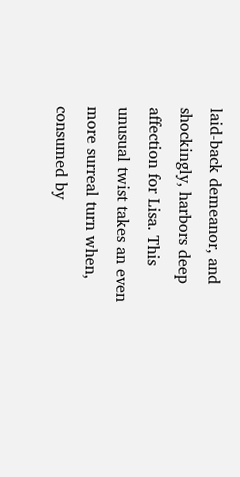laid-back demeanor, and shockingly, harbors deep affection for Lisa. This unusual twist takes an even more surreal turn when, consumed by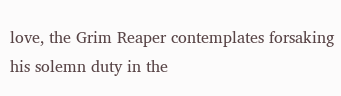love, the Grim Reaper contemplates forsaking his solemn duty in the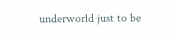underworld just to be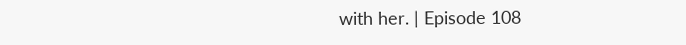with her. | Episode 108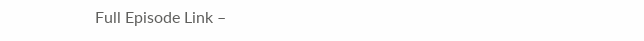Full Episode Link –